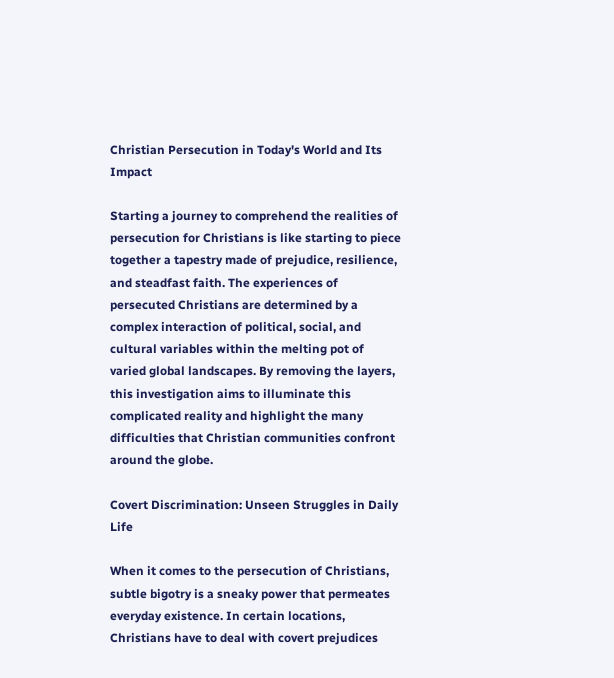Christian Persecution in Today's World and Its Impact

Starting a journey to comprehend the realities of persecution for Christians is like starting to piece together a tapestry made of prejudice, resilience, and steadfast faith. The experiences of persecuted Christians are determined by a complex interaction of political, social, and cultural variables within the melting pot of varied global landscapes. By removing the layers, this investigation aims to illuminate this complicated reality and highlight the many difficulties that Christian communities confront around the globe.

Covert Discrimination: Unseen Struggles in Daily Life

When it comes to the persecution of Christians, subtle bigotry is a sneaky power that permeates everyday existence. In certain locations, Christians have to deal with covert prejudices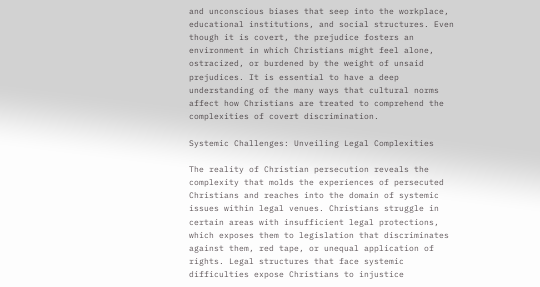and unconscious biases that seep into the workplace, educational institutions, and social structures. Even though it is covert, the prejudice fosters an environment in which Christians might feel alone, ostracized, or burdened by the weight of unsaid prejudices. It is essential to have a deep understanding of the many ways that cultural norms affect how Christians are treated to comprehend the complexities of covert discrimination.

Systemic Challenges: Unveiling Legal Complexities

The reality of Christian persecution reveals the complexity that molds the experiences of persecuted Christians and reaches into the domain of systemic issues within legal venues. Christians struggle in certain areas with insufficient legal protections, which exposes them to legislation that discriminates against them, red tape, or unequal application of rights. Legal structures that face systemic difficulties expose Christians to injustice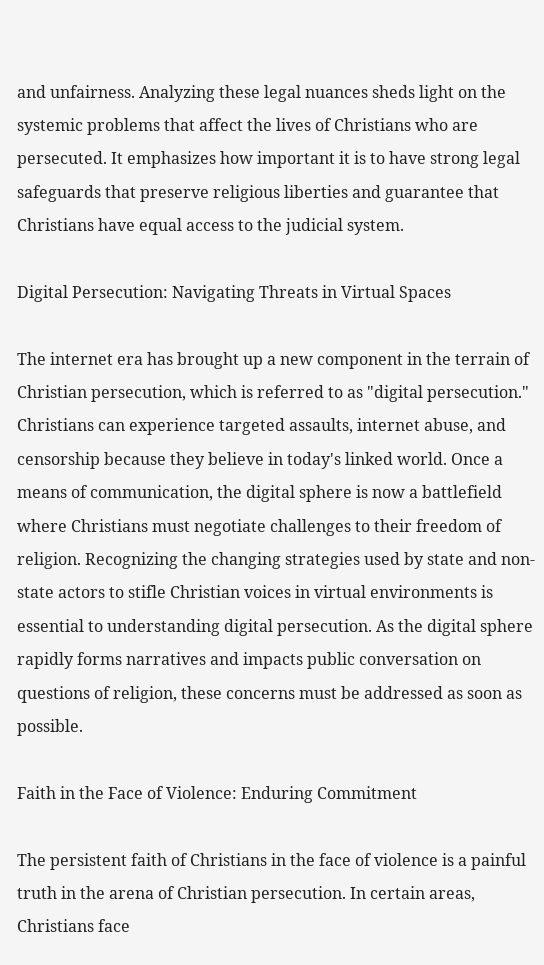and unfairness. Analyzing these legal nuances sheds light on the systemic problems that affect the lives of Christians who are persecuted. It emphasizes how important it is to have strong legal safeguards that preserve religious liberties and guarantee that Christians have equal access to the judicial system.

Digital Persecution: Navigating Threats in Virtual Spaces

The internet era has brought up a new component in the terrain of Christian persecution, which is referred to as "digital persecution." Christians can experience targeted assaults, internet abuse, and censorship because they believe in today's linked world. Once a means of communication, the digital sphere is now a battlefield where Christians must negotiate challenges to their freedom of religion. Recognizing the changing strategies used by state and non-state actors to stifle Christian voices in virtual environments is essential to understanding digital persecution. As the digital sphere rapidly forms narratives and impacts public conversation on questions of religion, these concerns must be addressed as soon as possible.

Faith in the Face of Violence: Enduring Commitment

The persistent faith of Christians in the face of violence is a painful truth in the arena of Christian persecution. In certain areas, Christians face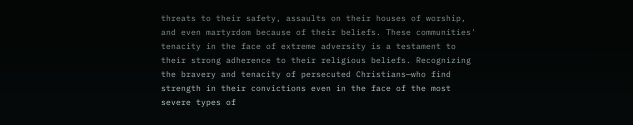threats to their safety, assaults on their houses of worship, and even martyrdom because of their beliefs. These communities' tenacity in the face of extreme adversity is a testament to their strong adherence to their religious beliefs. Recognizing the bravery and tenacity of persecuted Christians—who find strength in their convictions even in the face of the most severe types of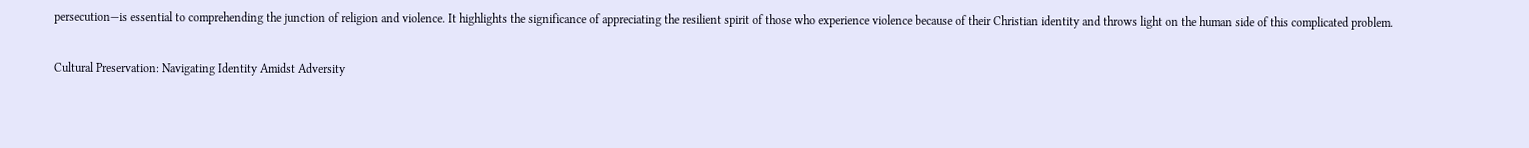persecution—is essential to comprehending the junction of religion and violence. It highlights the significance of appreciating the resilient spirit of those who experience violence because of their Christian identity and throws light on the human side of this complicated problem.

Cultural Preservation: Navigating Identity Amidst Adversity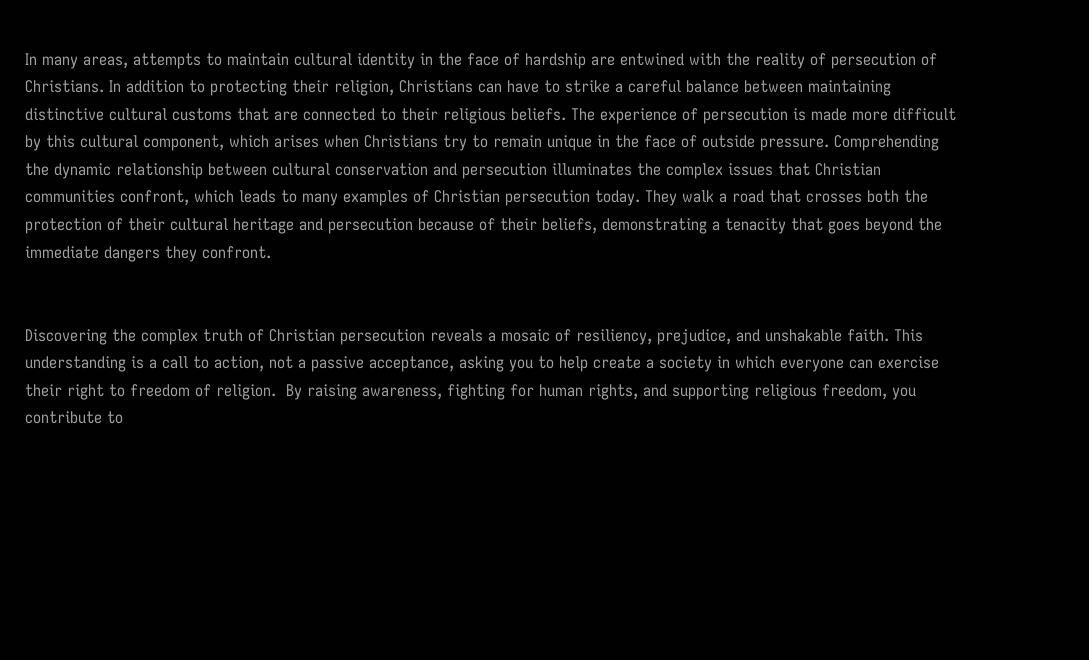In many areas, attempts to maintain cultural identity in the face of hardship are entwined with the reality of persecution of Christians. In addition to protecting their religion, Christians can have to strike a careful balance between maintaining distinctive cultural customs that are connected to their religious beliefs. The experience of persecution is made more difficult by this cultural component, which arises when Christians try to remain unique in the face of outside pressure. Comprehending the dynamic relationship between cultural conservation and persecution illuminates the complex issues that Christian communities confront, which leads to many examples of Christian persecution today. They walk a road that crosses both the protection of their cultural heritage and persecution because of their beliefs, demonstrating a tenacity that goes beyond the immediate dangers they confront.


Discovering the complex truth of Christian persecution reveals a mosaic of resiliency, prejudice, and unshakable faith. This understanding is a call to action, not a passive acceptance, asking you to help create a society in which everyone can exercise their right to freedom of religion.  By raising awareness, fighting for human rights, and supporting religious freedom, you contribute to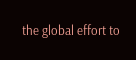the global effort to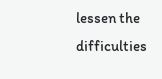lessen the difficulties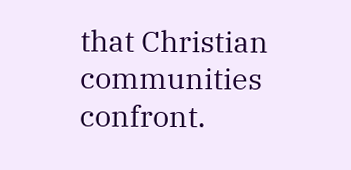that Christian communities confront.